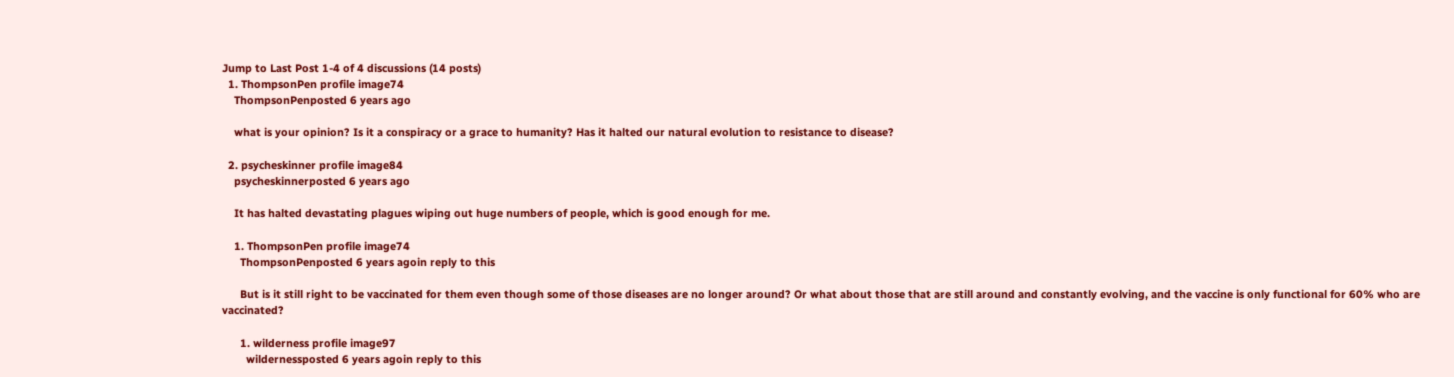Jump to Last Post 1-4 of 4 discussions (14 posts)
  1. ThompsonPen profile image74
    ThompsonPenposted 6 years ago

    what is your opinion? Is it a conspiracy or a grace to humanity? Has it halted our natural evolution to resistance to disease?

  2. psycheskinner profile image84
    psycheskinnerposted 6 years ago

    It has halted devastating plagues wiping out huge numbers of people, which is good enough for me.

    1. ThompsonPen profile image74
      ThompsonPenposted 6 years agoin reply to this

      But is it still right to be vaccinated for them even though some of those diseases are no longer around? Or what about those that are still around and constantly evolving, and the vaccine is only functional for 60% who are vaccinated?

      1. wilderness profile image97
        wildernessposted 6 years agoin reply to this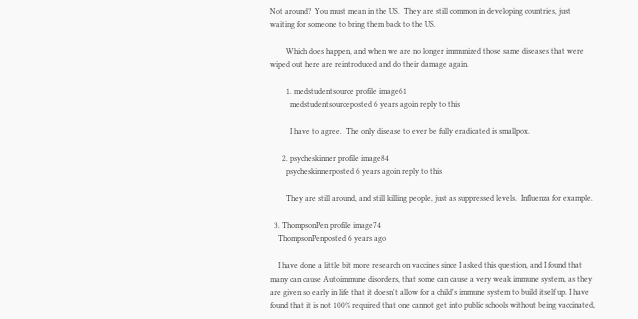Not around?  You must mean in the US.  They are still common in developing countries, just waiting for someone to bring them back to the US.

        Which does happen, and when we are no longer immunized those same diseases that were wiped out here are reintroduced and do their damage again.

        1. medstudentsource profile image61
          medstudentsourceposted 6 years agoin reply to this

          I have to agree.  The only disease to ever be fully eradicated is smallpox.

      2. psycheskinner profile image84
        psycheskinnerposted 6 years agoin reply to this

        They are still around, and still killing people, just as suppressed levels.  Influenza for example.

  3. ThompsonPen profile image74
    ThompsonPenposted 6 years ago

    I have done a little bit more research on vaccines since I asked this question, and I found that many can cause Autoimmune disorders, that some can cause a very weak immune system, as they are given so early in life that it doesn't allow for a child's immune system to build itself up. I have found that it is not 100% required that one cannot get into public schools without being vaccinated,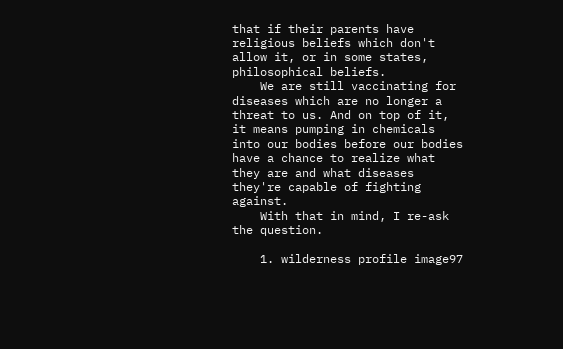that if their parents have religious beliefs which don't allow it, or in some states, philosophical beliefs.
    We are still vaccinating for diseases which are no longer a threat to us. And on top of it, it means pumping in chemicals into our bodies before our bodies have a chance to realize what they are and what diseases they're capable of fighting against.
    With that in mind, I re-ask the question.

    1. wilderness profile image97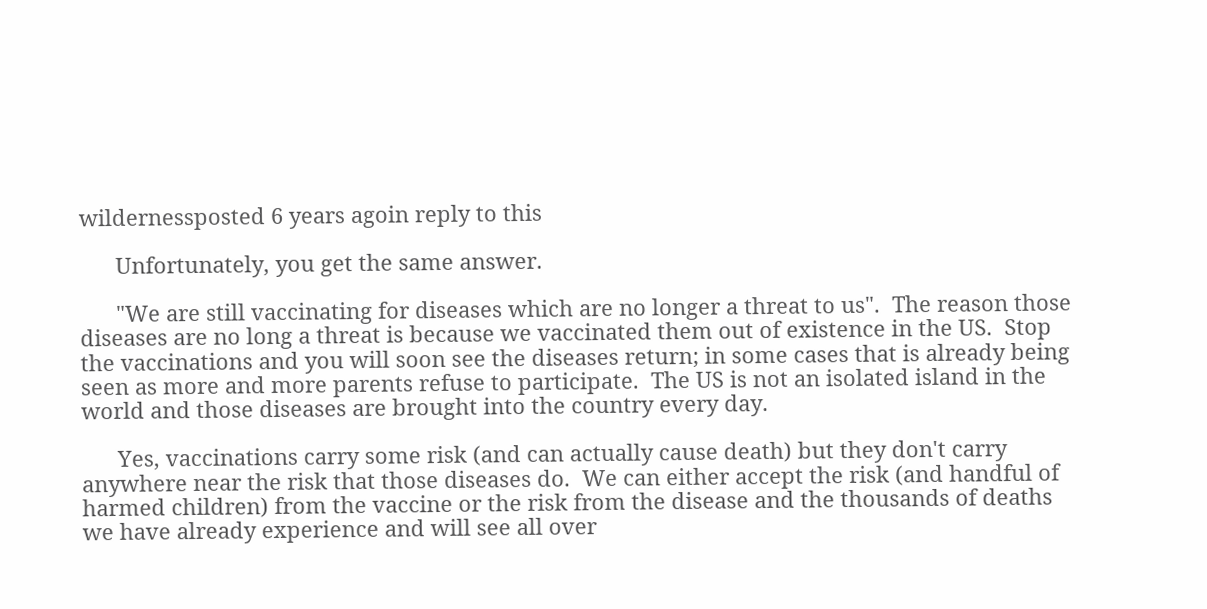wildernessposted 6 years agoin reply to this

      Unfortunately, you get the same answer.

      "We are still vaccinating for diseases which are no longer a threat to us".  The reason those diseases are no long a threat is because we vaccinated them out of existence in the US.  Stop the vaccinations and you will soon see the diseases return; in some cases that is already being seen as more and more parents refuse to participate.  The US is not an isolated island in the world and those diseases are brought into the country every day.

      Yes, vaccinations carry some risk (and can actually cause death) but they don't carry anywhere near the risk that those diseases do.  We can either accept the risk (and handful of harmed children) from the vaccine or the risk from the disease and the thousands of deaths we have already experience and will see all over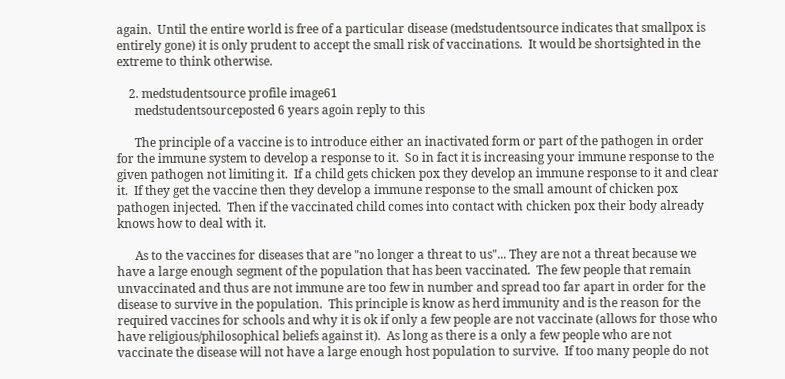again.  Until the entire world is free of a particular disease (medstudentsource indicates that smallpox is entirely gone) it is only prudent to accept the small risk of vaccinations.  It would be shortsighted in the extreme to think otherwise.

    2. medstudentsource profile image61
      medstudentsourceposted 6 years agoin reply to this

      The principle of a vaccine is to introduce either an inactivated form or part of the pathogen in order for the immune system to develop a response to it.  So in fact it is increasing your immune response to the given pathogen not limiting it.  If a child gets chicken pox they develop an immune response to it and clear it.  If they get the vaccine then they develop a immune response to the small amount of chicken pox pathogen injected.  Then if the vaccinated child comes into contact with chicken pox their body already knows how to deal with it.

      As to the vaccines for diseases that are "no longer a threat to us"... They are not a threat because we have a large enough segment of the population that has been vaccinated.  The few people that remain unvaccinated and thus are not immune are too few in number and spread too far apart in order for the disease to survive in the population.  This principle is know as herd immunity and is the reason for the required vaccines for schools and why it is ok if only a few people are not vaccinate (allows for those who have religious/philosophical beliefs against it).  As long as there is a only a few people who are not vaccinate the disease will not have a large enough host population to survive.  If too many people do not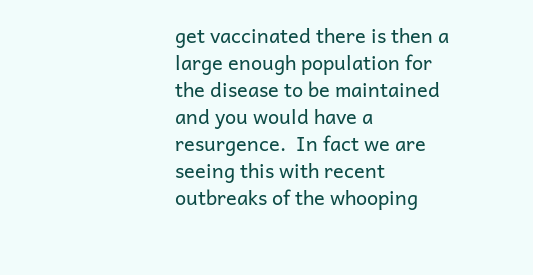get vaccinated there is then a large enough population for the disease to be maintained and you would have a resurgence.  In fact we are seeing this with recent outbreaks of the whooping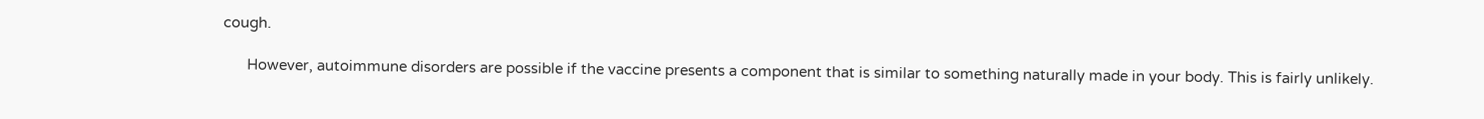cough.

      However, autoimmune disorders are possible if the vaccine presents a component that is similar to something naturally made in your body. This is fairly unlikely.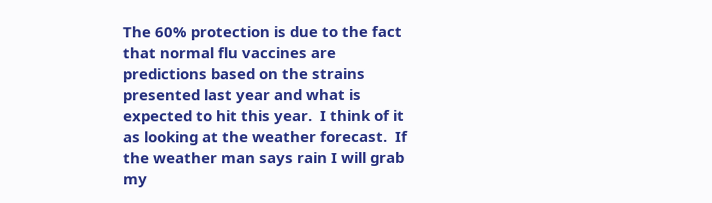The 60% protection is due to the fact that normal flu vaccines are predictions based on the strains presented last year and what is expected to hit this year.  I think of it as looking at the weather forecast.  If the weather man says rain I will grab my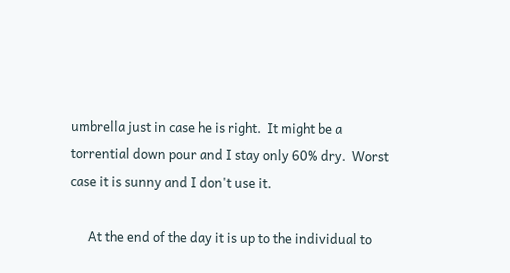umbrella just in case he is right.  It might be a torrential down pour and I stay only 60% dry.  Worst case it is sunny and I don't use it.

      At the end of the day it is up to the individual to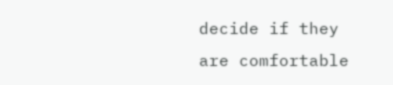decide if they are comfortable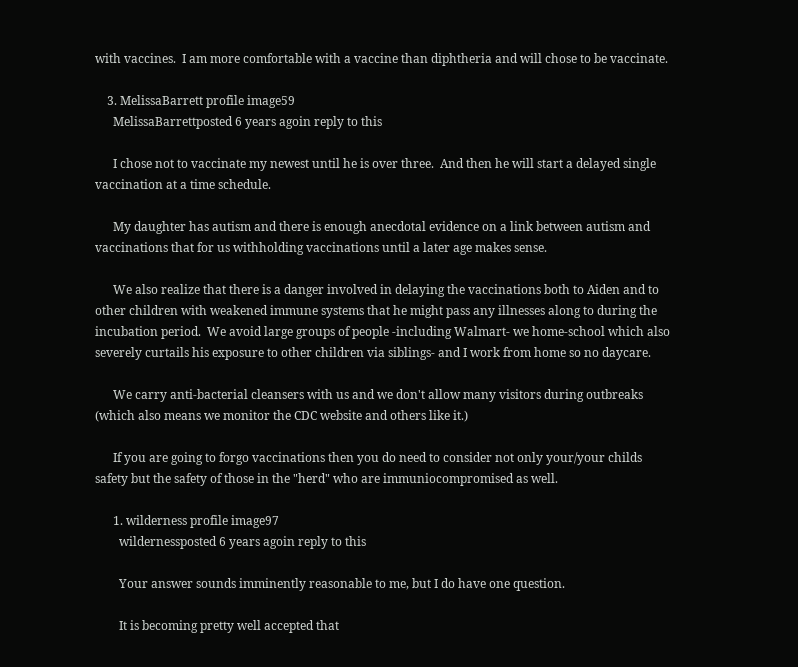with vaccines.  I am more comfortable with a vaccine than diphtheria and will chose to be vaccinate.

    3. MelissaBarrett profile image59
      MelissaBarrettposted 6 years agoin reply to this

      I chose not to vaccinate my newest until he is over three.  And then he will start a delayed single vaccination at a time schedule.

      My daughter has autism and there is enough anecdotal evidence on a link between autism and vaccinations that for us withholding vaccinations until a later age makes sense.

      We also realize that there is a danger involved in delaying the vaccinations both to Aiden and to other children with weakened immune systems that he might pass any illnesses along to during the incubation period.  We avoid large groups of people -including Walmart- we home-school which also severely curtails his exposure to other children via siblings- and I work from home so no daycare.

      We carry anti-bacterial cleansers with us and we don't allow many visitors during outbreaks (which also means we monitor the CDC website and others like it.)

      If you are going to forgo vaccinations then you do need to consider not only your/your childs safety but the safety of those in the "herd" who are immuniocompromised as well.

      1. wilderness profile image97
        wildernessposted 6 years agoin reply to this

        Your answer sounds imminently reasonable to me, but I do have one question.

        It is becoming pretty well accepted that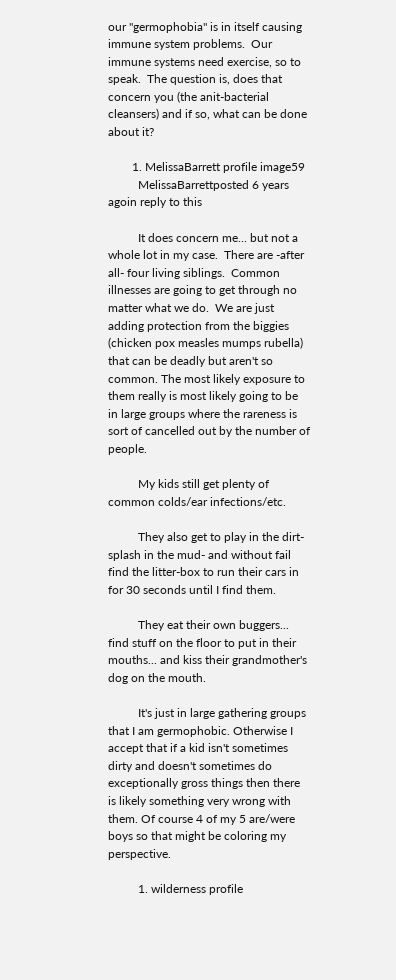our "germophobia" is in itself causing immune system problems.  Our immune systems need exercise, so to speak.  The question is, does that concern you (the anit-bacterial cleansers) and if so, what can be done about it?

        1. MelissaBarrett profile image59
          MelissaBarrettposted 6 years agoin reply to this

          It does concern me... but not a whole lot in my case.  There are -after all- four living siblings.  Common illnesses are going to get through no matter what we do.  We are just adding protection from the biggies (chicken pox measles mumps rubella) that can be deadly but aren't so common. The most likely exposure to them really is most likely going to be in large groups where the rareness is sort of cancelled out by the number of people.

          My kids still get plenty of common colds/ear infections/etc.

          They also get to play in the dirt- splash in the mud- and without fail find the litter-box to run their cars in for 30 seconds until I find them.

          They eat their own buggers... find stuff on the floor to put in their mouths... and kiss their grandmother's dog on the mouth.

          It's just in large gathering groups that I am germophobic. Otherwise I accept that if a kid isn't sometimes dirty and doesn't sometimes do exceptionally gross things then there is likely something very wrong with them. Of course 4 of my 5 are/were boys so that might be coloring my perspective.

          1. wilderness profile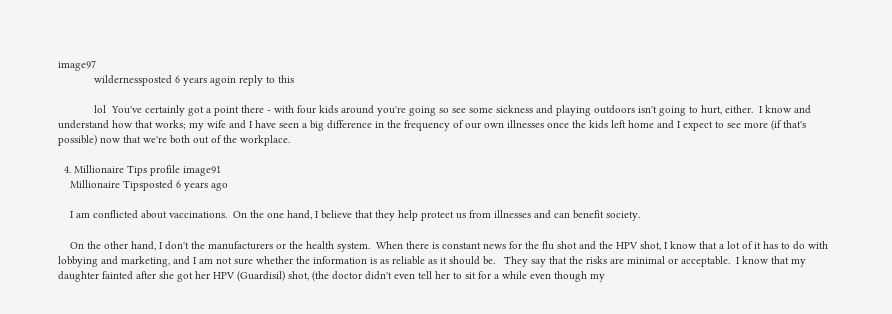image97
            wildernessposted 6 years agoin reply to this

            lol  You've certainly got a point there - with four kids around you're going so see some sickness and playing outdoors isn't going to hurt, either.  I know and understand how that works; my wife and I have seen a big difference in the frequency of our own illnesses once the kids left home and I expect to see more (if that's possible) now that we're both out of the workplace.

  4. Millionaire Tips profile image91
    Millionaire Tipsposted 6 years ago

    I am conflicted about vaccinations.  On the one hand, I believe that they help protect us from illnesses and can benefit society.

    On the other hand, I don't the manufacturers or the health system.  When there is constant news for the flu shot and the HPV shot, I know that a lot of it has to do with lobbying and marketing, and I am not sure whether the information is as reliable as it should be.   They say that the risks are minimal or acceptable.  I know that my daughter fainted after she got her HPV (Guardisil) shot, (the doctor didn't even tell her to sit for a while even though my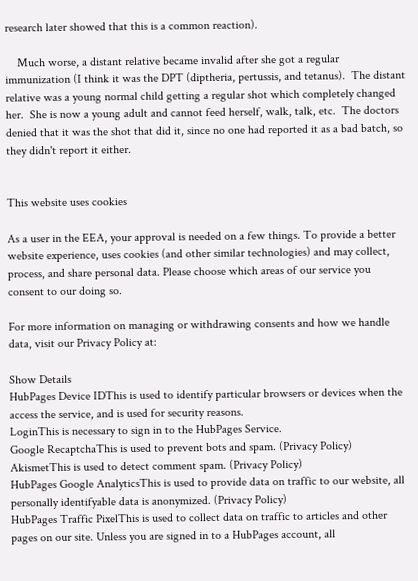research later showed that this is a common reaction).

    Much worse, a distant relative became invalid after she got a regular immunization (I think it was the DPT (diptheria, pertussis, and tetanus).  The distant relative was a young normal child getting a regular shot which completely changed her.  She is now a young adult and cannot feed herself, walk, talk, etc.  The doctors denied that it was the shot that did it, since no one had reported it as a bad batch, so they didn't report it either.


This website uses cookies

As a user in the EEA, your approval is needed on a few things. To provide a better website experience, uses cookies (and other similar technologies) and may collect, process, and share personal data. Please choose which areas of our service you consent to our doing so.

For more information on managing or withdrawing consents and how we handle data, visit our Privacy Policy at:

Show Details
HubPages Device IDThis is used to identify particular browsers or devices when the access the service, and is used for security reasons.
LoginThis is necessary to sign in to the HubPages Service.
Google RecaptchaThis is used to prevent bots and spam. (Privacy Policy)
AkismetThis is used to detect comment spam. (Privacy Policy)
HubPages Google AnalyticsThis is used to provide data on traffic to our website, all personally identifyable data is anonymized. (Privacy Policy)
HubPages Traffic PixelThis is used to collect data on traffic to articles and other pages on our site. Unless you are signed in to a HubPages account, all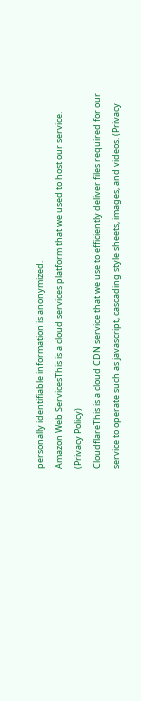personally identifiable information is anonymized.
Amazon Web ServicesThis is a cloud services platform that we used to host our service. (Privacy Policy)
CloudflareThis is a cloud CDN service that we use to efficiently deliver files required for our service to operate such as javascript, cascading style sheets, images, and videos. (Privacy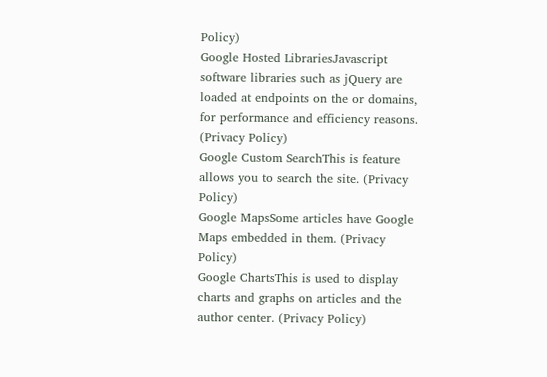Policy)
Google Hosted LibrariesJavascript software libraries such as jQuery are loaded at endpoints on the or domains, for performance and efficiency reasons. (Privacy Policy)
Google Custom SearchThis is feature allows you to search the site. (Privacy Policy)
Google MapsSome articles have Google Maps embedded in them. (Privacy Policy)
Google ChartsThis is used to display charts and graphs on articles and the author center. (Privacy Policy)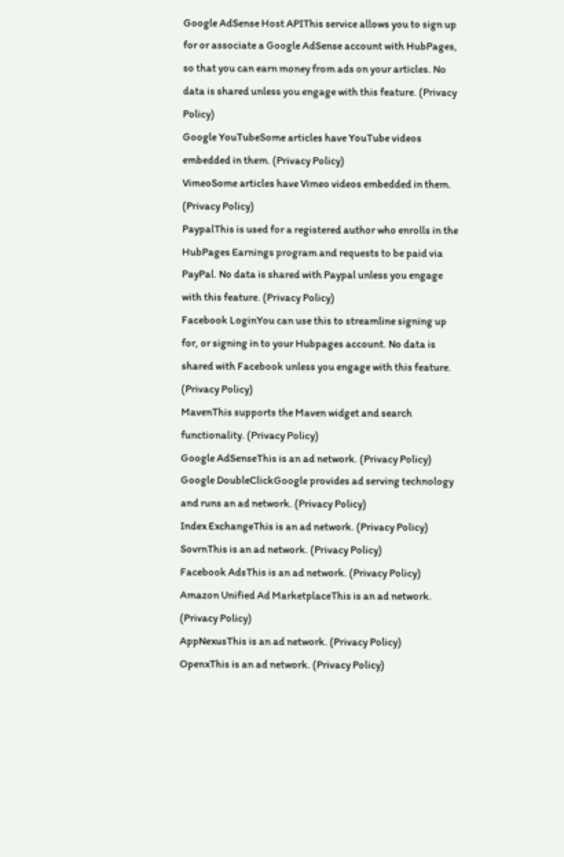Google AdSense Host APIThis service allows you to sign up for or associate a Google AdSense account with HubPages, so that you can earn money from ads on your articles. No data is shared unless you engage with this feature. (Privacy Policy)
Google YouTubeSome articles have YouTube videos embedded in them. (Privacy Policy)
VimeoSome articles have Vimeo videos embedded in them. (Privacy Policy)
PaypalThis is used for a registered author who enrolls in the HubPages Earnings program and requests to be paid via PayPal. No data is shared with Paypal unless you engage with this feature. (Privacy Policy)
Facebook LoginYou can use this to streamline signing up for, or signing in to your Hubpages account. No data is shared with Facebook unless you engage with this feature. (Privacy Policy)
MavenThis supports the Maven widget and search functionality. (Privacy Policy)
Google AdSenseThis is an ad network. (Privacy Policy)
Google DoubleClickGoogle provides ad serving technology and runs an ad network. (Privacy Policy)
Index ExchangeThis is an ad network. (Privacy Policy)
SovrnThis is an ad network. (Privacy Policy)
Facebook AdsThis is an ad network. (Privacy Policy)
Amazon Unified Ad MarketplaceThis is an ad network. (Privacy Policy)
AppNexusThis is an ad network. (Privacy Policy)
OpenxThis is an ad network. (Privacy Policy)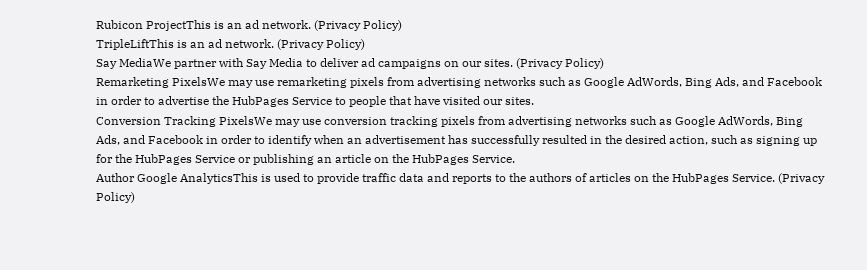Rubicon ProjectThis is an ad network. (Privacy Policy)
TripleLiftThis is an ad network. (Privacy Policy)
Say MediaWe partner with Say Media to deliver ad campaigns on our sites. (Privacy Policy)
Remarketing PixelsWe may use remarketing pixels from advertising networks such as Google AdWords, Bing Ads, and Facebook in order to advertise the HubPages Service to people that have visited our sites.
Conversion Tracking PixelsWe may use conversion tracking pixels from advertising networks such as Google AdWords, Bing Ads, and Facebook in order to identify when an advertisement has successfully resulted in the desired action, such as signing up for the HubPages Service or publishing an article on the HubPages Service.
Author Google AnalyticsThis is used to provide traffic data and reports to the authors of articles on the HubPages Service. (Privacy Policy)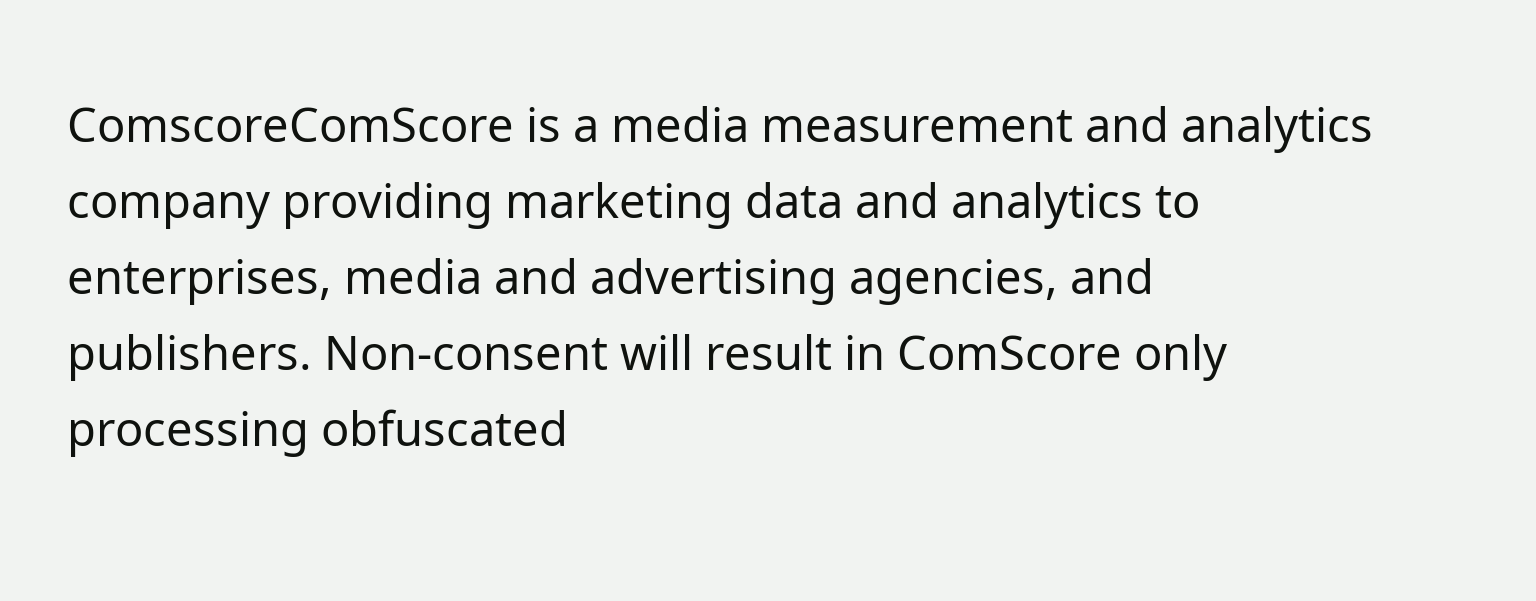ComscoreComScore is a media measurement and analytics company providing marketing data and analytics to enterprises, media and advertising agencies, and publishers. Non-consent will result in ComScore only processing obfuscated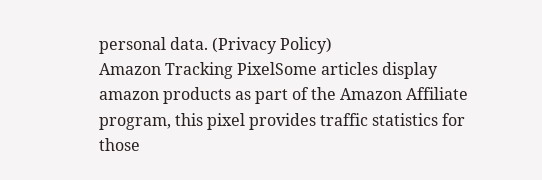personal data. (Privacy Policy)
Amazon Tracking PixelSome articles display amazon products as part of the Amazon Affiliate program, this pixel provides traffic statistics for those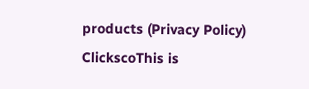products (Privacy Policy)
ClickscoThis is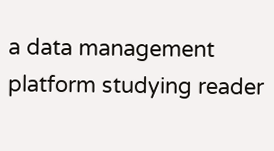a data management platform studying reader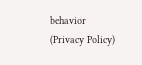behavior (Privacy Policy)